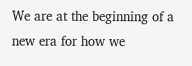We are at the beginning of a new era for how we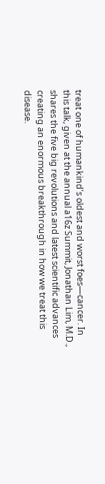treat one of humankind’s oldest and worst foes—cancer. In this talk, given at the annual a16z Summit, Jonathan Lim, M.D., shares the five big revolutions and latest scientific advances creating an enormous breakthrough in how we treat this disease.